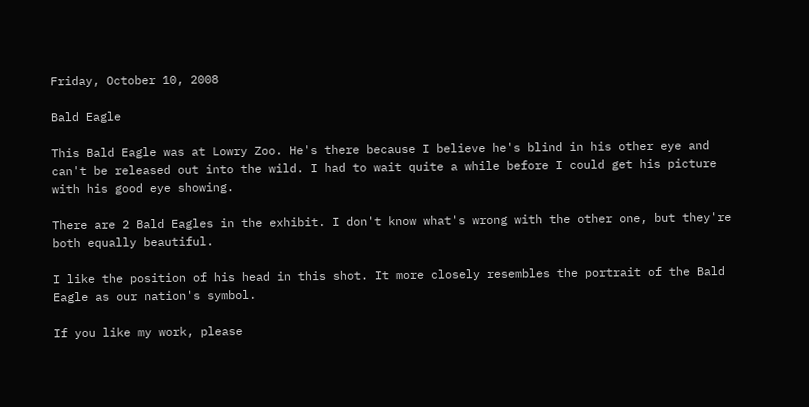Friday, October 10, 2008

Bald Eagle

This Bald Eagle was at Lowry Zoo. He's there because I believe he's blind in his other eye and can't be released out into the wild. I had to wait quite a while before I could get his picture with his good eye showing.

There are 2 Bald Eagles in the exhibit. I don't know what's wrong with the other one, but they're both equally beautiful.

I like the position of his head in this shot. It more closely resembles the portrait of the Bald Eagle as our nation's symbol.

If you like my work, please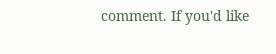comment. If you'd like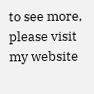to see more, please visit my website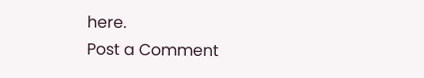here.
Post a Comment